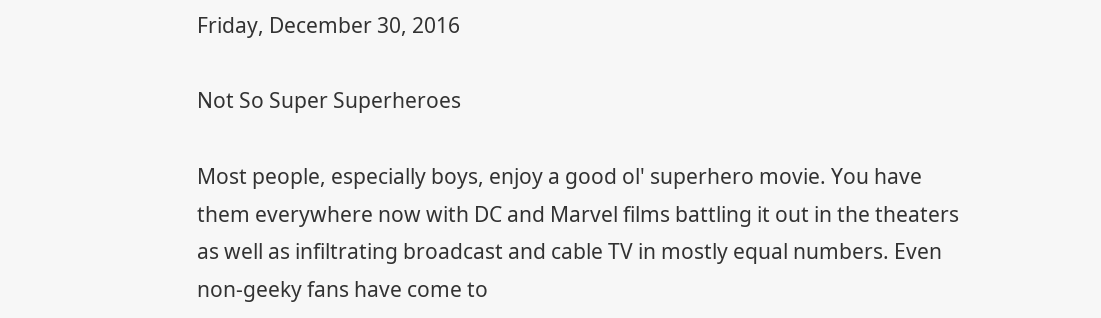Friday, December 30, 2016

Not So Super Superheroes

Most people, especially boys, enjoy a good ol' superhero movie. You have them everywhere now with DC and Marvel films battling it out in the theaters as well as infiltrating broadcast and cable TV in mostly equal numbers. Even non-geeky fans have come to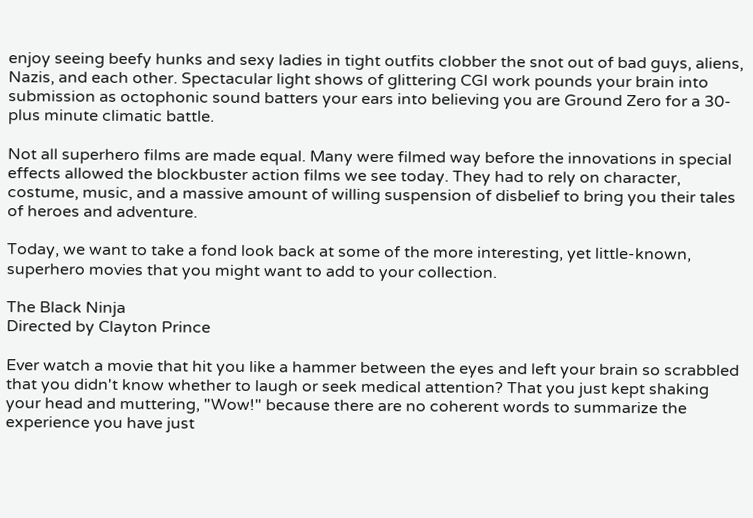enjoy seeing beefy hunks and sexy ladies in tight outfits clobber the snot out of bad guys, aliens, Nazis, and each other. Spectacular light shows of glittering CGI work pounds your brain into submission as octophonic sound batters your ears into believing you are Ground Zero for a 30-plus minute climatic battle.

Not all superhero films are made equal. Many were filmed way before the innovations in special effects allowed the blockbuster action films we see today. They had to rely on character, costume, music, and a massive amount of willing suspension of disbelief to bring you their tales of heroes and adventure.

Today, we want to take a fond look back at some of the more interesting, yet little-known, superhero movies that you might want to add to your collection.

The Black Ninja
Directed by Clayton Prince

Ever watch a movie that hit you like a hammer between the eyes and left your brain so scrabbled that you didn't know whether to laugh or seek medical attention? That you just kept shaking your head and muttering, "Wow!" because there are no coherent words to summarize the experience you have just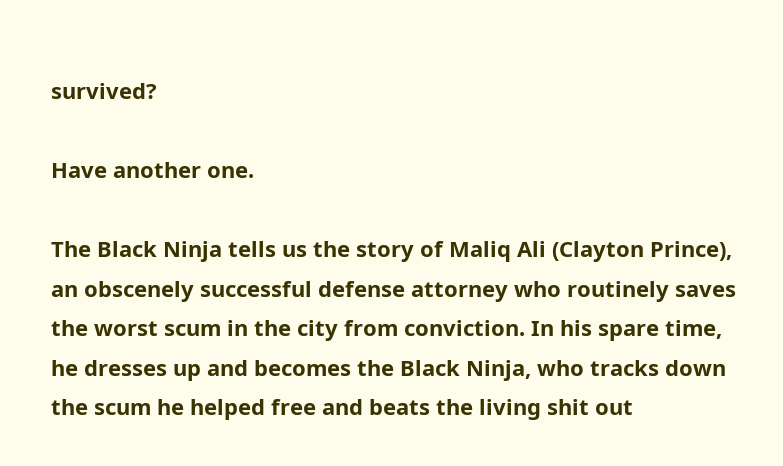survived?

Have another one.

The Black Ninja tells us the story of Maliq Ali (Clayton Prince), an obscenely successful defense attorney who routinely saves the worst scum in the city from conviction. In his spare time, he dresses up and becomes the Black Ninja, who tracks down the scum he helped free and beats the living shit out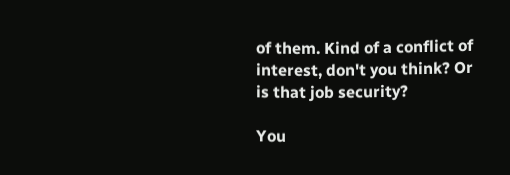of them. Kind of a conflict of interest, don't you think? Or is that job security?

You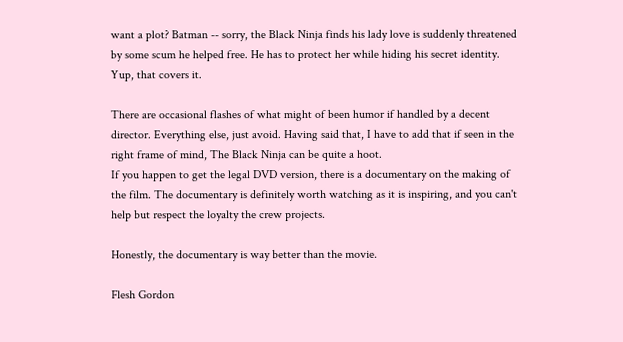want a plot? Batman -- sorry, the Black Ninja finds his lady love is suddenly threatened by some scum he helped free. He has to protect her while hiding his secret identity. Yup, that covers it.

There are occasional flashes of what might of been humor if handled by a decent director. Everything else, just avoid. Having said that, I have to add that if seen in the right frame of mind, The Black Ninja can be quite a hoot.
If you happen to get the legal DVD version, there is a documentary on the making of the film. The documentary is definitely worth watching as it is inspiring, and you can't help but respect the loyalty the crew projects.

Honestly, the documentary is way better than the movie.

Flesh Gordon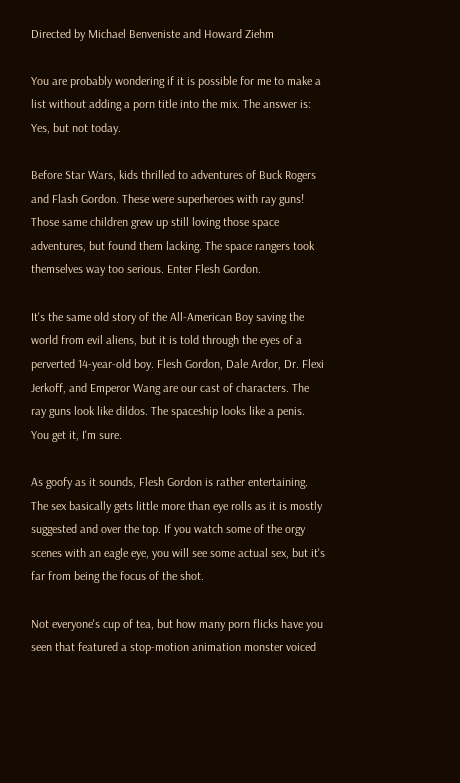Directed by Michael Benveniste and Howard Ziehm

You are probably wondering if it is possible for me to make a list without adding a porn title into the mix. The answer is: Yes, but not today.

Before Star Wars, kids thrilled to adventures of Buck Rogers and Flash Gordon. These were superheroes with ray guns! Those same children grew up still loving those space adventures, but found them lacking. The space rangers took themselves way too serious. Enter Flesh Gordon.

It's the same old story of the All-American Boy saving the world from evil aliens, but it is told through the eyes of a perverted 14-year-old boy. Flesh Gordon, Dale Ardor, Dr. Flexi Jerkoff, and Emperor Wang are our cast of characters. The ray guns look like dildos. The spaceship looks like a penis. You get it, I'm sure.

As goofy as it sounds, Flesh Gordon is rather entertaining. The sex basically gets little more than eye rolls as it is mostly suggested and over the top. If you watch some of the orgy scenes with an eagle eye, you will see some actual sex, but it's far from being the focus of the shot.

Not everyone's cup of tea, but how many porn flicks have you seen that featured a stop-motion animation monster voiced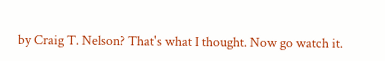by Craig T. Nelson? That's what I thought. Now go watch it.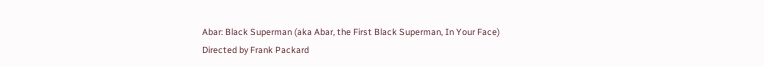Abar: Black Superman (aka Abar, the First Black Superman, In Your Face)
Directed by Frank Packard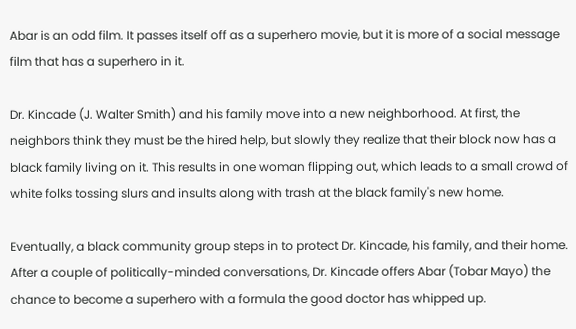Abar is an odd film. It passes itself off as a superhero movie, but it is more of a social message film that has a superhero in it.

Dr. Kincade (J. Walter Smith) and his family move into a new neighborhood. At first, the neighbors think they must be the hired help, but slowly they realize that their block now has a black family living on it. This results in one woman flipping out, which leads to a small crowd of white folks tossing slurs and insults along with trash at the black family's new home.

Eventually, a black community group steps in to protect Dr. Kincade, his family, and their home. After a couple of politically-minded conversations, Dr. Kincade offers Abar (Tobar Mayo) the chance to become a superhero with a formula the good doctor has whipped up.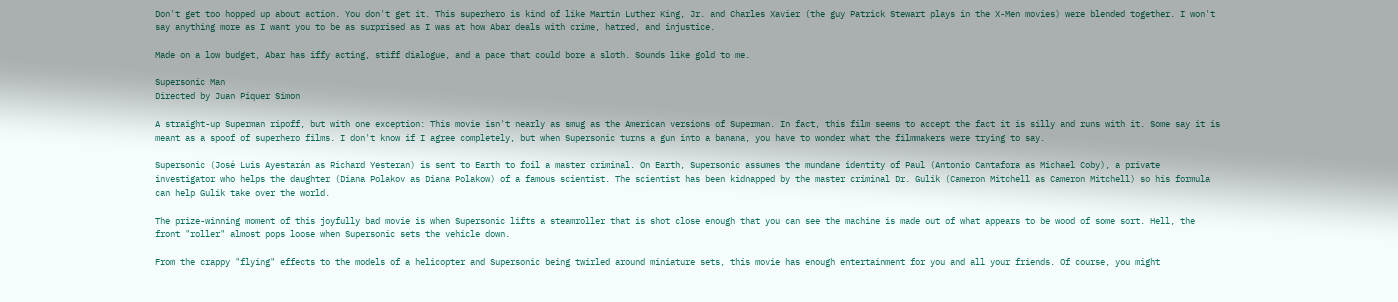Don't get too hopped up about action. You don't get it. This superhero is kind of like Martin Luther King, Jr. and Charles Xavier (the guy Patrick Stewart plays in the X-Men movies) were blended together. I won't say anything more as I want you to be as surprised as I was at how Abar deals with crime, hatred, and injustice.

Made on a low budget, Abar has iffy acting, stiff dialogue, and a pace that could bore a sloth. Sounds like gold to me.

Supersonic Man
Directed by Juan Piquer Simon

A straight-up Superman ripoff, but with one exception: This movie isn't nearly as smug as the American versions of Superman. In fact, this film seems to accept the fact it is silly and runs with it. Some say it is meant as a spoof of superhero films. I don't know if I agree completely, but when Supersonic turns a gun into a banana, you have to wonder what the filmmakers were trying to say.

Supersonic (José Luis Ayestarán as Richard Yesteran) is sent to Earth to foil a master criminal. On Earth, Supersonic assumes the mundane identity of Paul (Antonio Cantafora as Michael Coby), a private investigator who helps the daughter (Diana Polakov as Diana Polakow) of a famous scientist. The scientist has been kidnapped by the master criminal Dr. Gulik (Cameron Mitchell as Cameron Mitchell) so his formula can help Gulik take over the world.

The prize-winning moment of this joyfully bad movie is when Supersonic lifts a steamroller that is shot close enough that you can see the machine is made out of what appears to be wood of some sort. Hell, the front "roller" almost pops loose when Supersonic sets the vehicle down.

From the crappy "flying" effects to the models of a helicopter and Supersonic being twirled around miniature sets, this movie has enough entertainment for you and all your friends. Of course, you might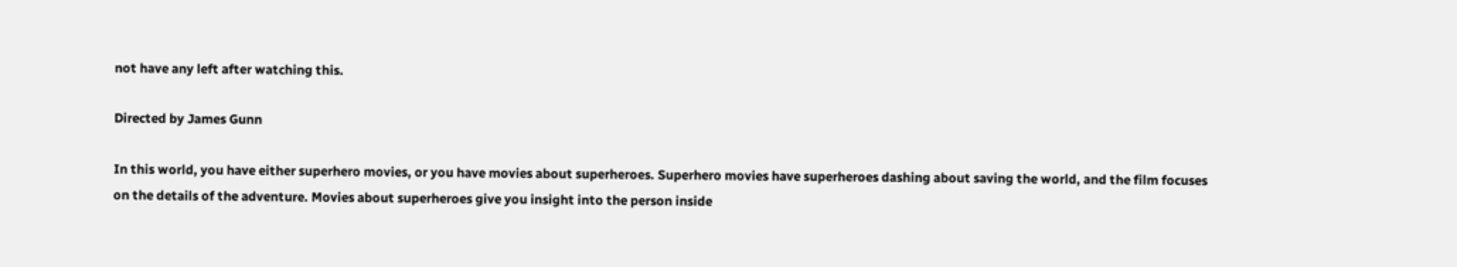not have any left after watching this.

Directed by James Gunn

In this world, you have either superhero movies, or you have movies about superheroes. Superhero movies have superheroes dashing about saving the world, and the film focuses on the details of the adventure. Movies about superheroes give you insight into the person inside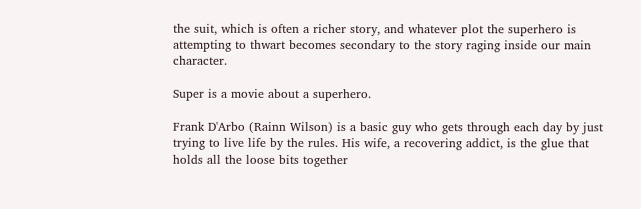the suit, which is often a richer story, and whatever plot the superhero is attempting to thwart becomes secondary to the story raging inside our main character.

Super is a movie about a superhero.

Frank D'Arbo (Rainn Wilson) is a basic guy who gets through each day by just trying to live life by the rules. His wife, a recovering addict, is the glue that holds all the loose bits together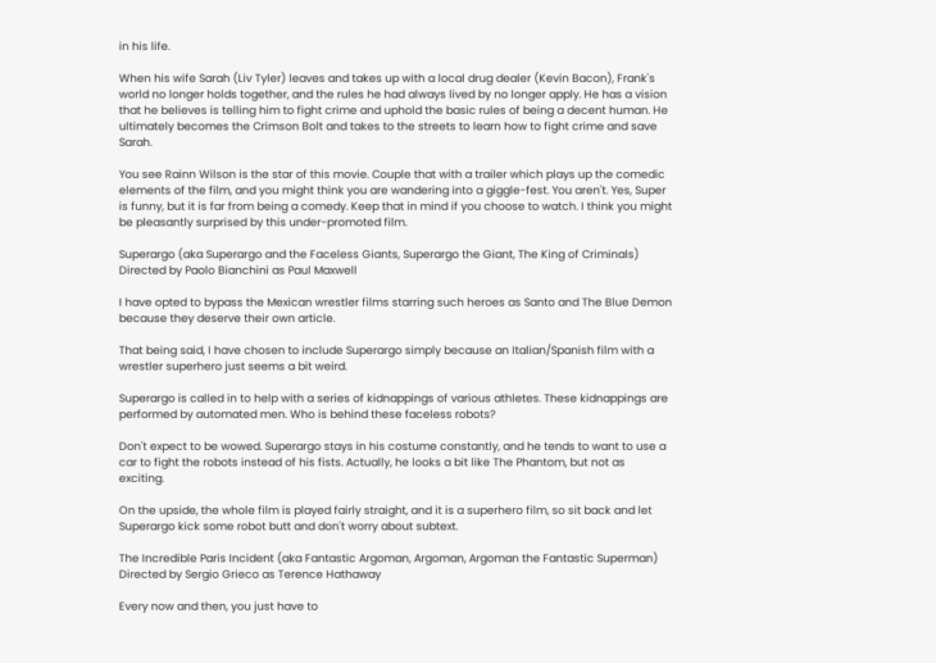in his life.

When his wife Sarah (Liv Tyler) leaves and takes up with a local drug dealer (Kevin Bacon), Frank's world no longer holds together, and the rules he had always lived by no longer apply. He has a vision that he believes is telling him to fight crime and uphold the basic rules of being a decent human. He ultimately becomes the Crimson Bolt and takes to the streets to learn how to fight crime and save Sarah.

You see Rainn Wilson is the star of this movie. Couple that with a trailer which plays up the comedic elements of the film, and you might think you are wandering into a giggle-fest. You aren't. Yes, Super is funny, but it is far from being a comedy. Keep that in mind if you choose to watch. I think you might be pleasantly surprised by this under-promoted film.

Superargo (aka Superargo and the Faceless Giants, Superargo the Giant, The King of Criminals)
Directed by Paolo Bianchini as Paul Maxwell

I have opted to bypass the Mexican wrestler films starring such heroes as Santo and The Blue Demon because they deserve their own article.

That being said, I have chosen to include Superargo simply because an Italian/Spanish film with a wrestler superhero just seems a bit weird.

Superargo is called in to help with a series of kidnappings of various athletes. These kidnappings are performed by automated men. Who is behind these faceless robots?

Don't expect to be wowed. Superargo stays in his costume constantly, and he tends to want to use a car to fight the robots instead of his fists. Actually, he looks a bit like The Phantom, but not as exciting.

On the upside, the whole film is played fairly straight, and it is a superhero film, so sit back and let Superargo kick some robot butt and don't worry about subtext.

The Incredible Paris Incident (aka Fantastic Argoman, Argoman, Argoman the Fantastic Superman)
Directed by Sergio Grieco as Terence Hathaway

Every now and then, you just have to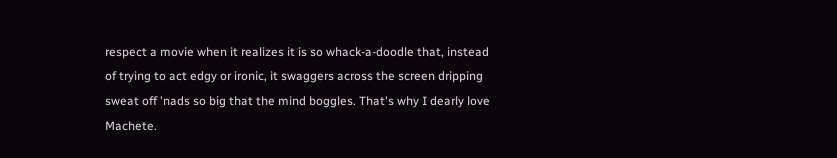respect a movie when it realizes it is so whack-a-doodle that, instead of trying to act edgy or ironic, it swaggers across the screen dripping sweat off 'nads so big that the mind boggles. That's why I dearly love Machete.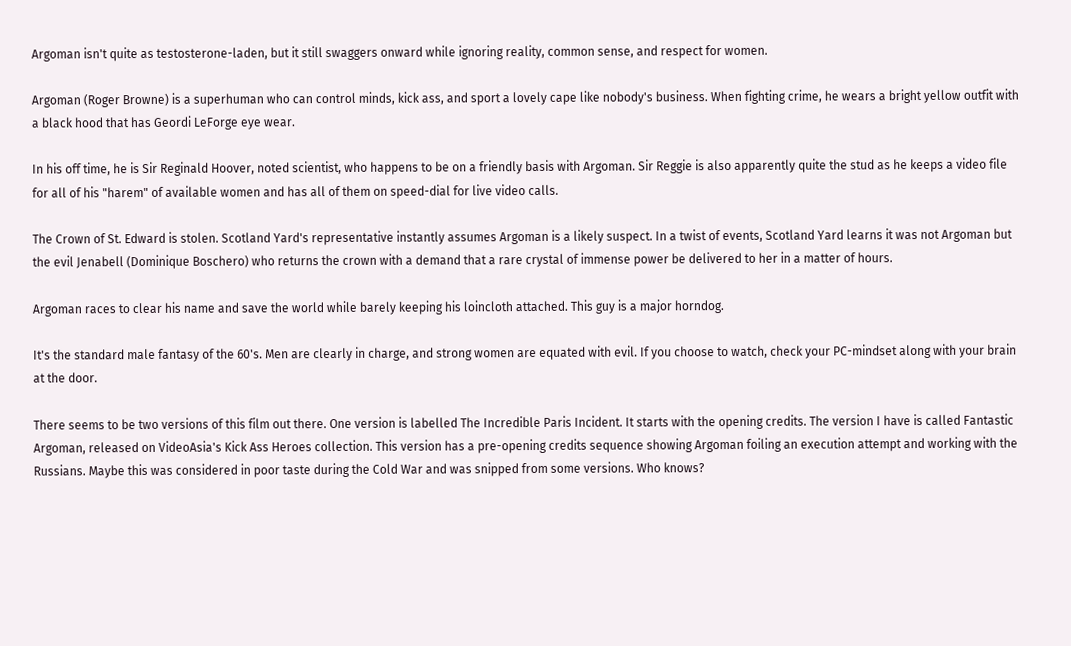Argoman isn't quite as testosterone-laden, but it still swaggers onward while ignoring reality, common sense, and respect for women.

Argoman (Roger Browne) is a superhuman who can control minds, kick ass, and sport a lovely cape like nobody's business. When fighting crime, he wears a bright yellow outfit with a black hood that has Geordi LeForge eye wear.

In his off time, he is Sir Reginald Hoover, noted scientist, who happens to be on a friendly basis with Argoman. Sir Reggie is also apparently quite the stud as he keeps a video file for all of his "harem" of available women and has all of them on speed-dial for live video calls.

The Crown of St. Edward is stolen. Scotland Yard's representative instantly assumes Argoman is a likely suspect. In a twist of events, Scotland Yard learns it was not Argoman but the evil Jenabell (Dominique Boschero) who returns the crown with a demand that a rare crystal of immense power be delivered to her in a matter of hours.

Argoman races to clear his name and save the world while barely keeping his loincloth attached. This guy is a major horndog.

It's the standard male fantasy of the 60's. Men are clearly in charge, and strong women are equated with evil. If you choose to watch, check your PC-mindset along with your brain at the door.

There seems to be two versions of this film out there. One version is labelled The Incredible Paris Incident. It starts with the opening credits. The version I have is called Fantastic Argoman, released on VideoAsia's Kick Ass Heroes collection. This version has a pre-opening credits sequence showing Argoman foiling an execution attempt and working with the Russians. Maybe this was considered in poor taste during the Cold War and was snipped from some versions. Who knows?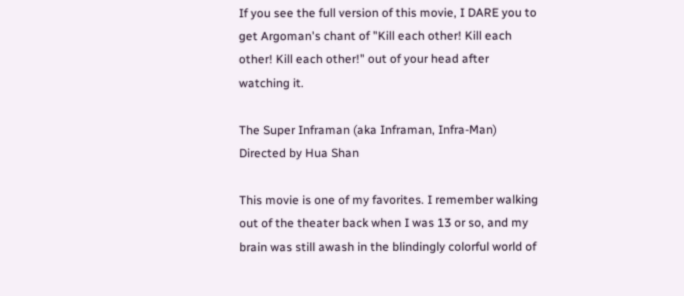If you see the full version of this movie, I DARE you to get Argoman's chant of "Kill each other! Kill each other! Kill each other!" out of your head after watching it.

The Super Inframan (aka Inframan, Infra-Man)
Directed by Hua Shan

This movie is one of my favorites. I remember walking out of the theater back when I was 13 or so, and my brain was still awash in the blindingly colorful world of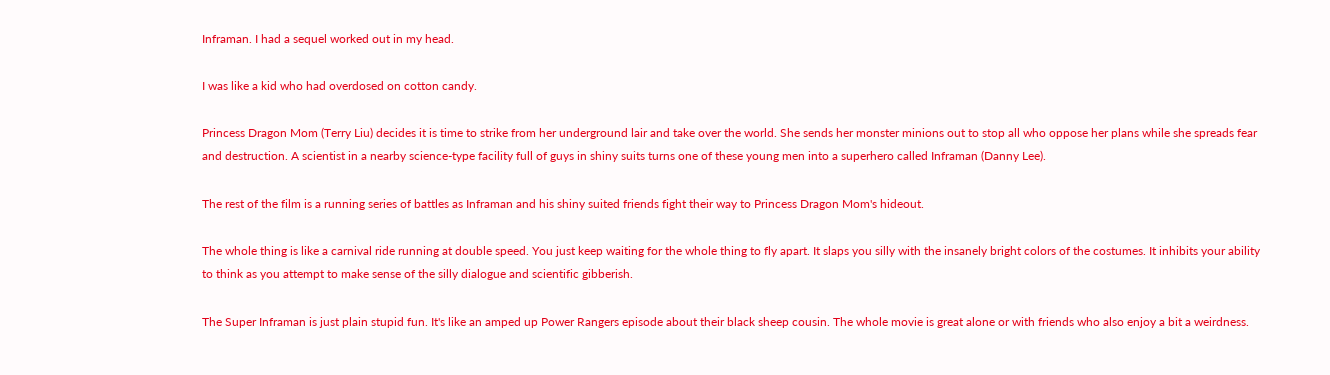Inframan. I had a sequel worked out in my head.

I was like a kid who had overdosed on cotton candy.

Princess Dragon Mom (Terry Liu) decides it is time to strike from her underground lair and take over the world. She sends her monster minions out to stop all who oppose her plans while she spreads fear and destruction. A scientist in a nearby science-type facility full of guys in shiny suits turns one of these young men into a superhero called Inframan (Danny Lee).

The rest of the film is a running series of battles as Inframan and his shiny suited friends fight their way to Princess Dragon Mom's hideout.

The whole thing is like a carnival ride running at double speed. You just keep waiting for the whole thing to fly apart. It slaps you silly with the insanely bright colors of the costumes. It inhibits your ability to think as you attempt to make sense of the silly dialogue and scientific gibberish.

The Super Inframan is just plain stupid fun. It's like an amped up Power Rangers episode about their black sheep cousin. The whole movie is great alone or with friends who also enjoy a bit a weirdness.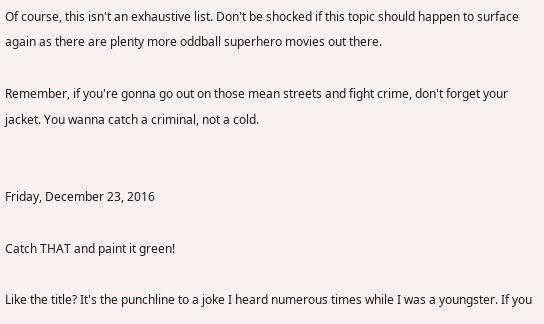Of course, this isn't an exhaustive list. Don't be shocked if this topic should happen to surface again as there are plenty more oddball superhero movies out there.

Remember, if you're gonna go out on those mean streets and fight crime, don't forget your jacket. You wanna catch a criminal, not a cold.


Friday, December 23, 2016

Catch THAT and paint it green!

Like the title? It's the punchline to a joke I heard numerous times while I was a youngster. If you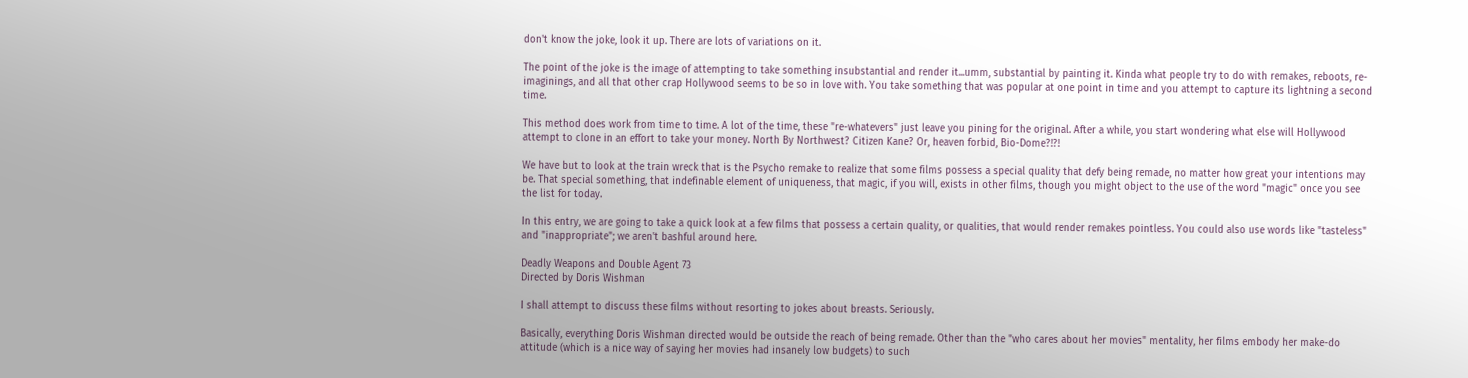don't know the joke, look it up. There are lots of variations on it.

The point of the joke is the image of attempting to take something insubstantial and render it...umm, substantial by painting it. Kinda what people try to do with remakes, reboots, re-imaginings, and all that other crap Hollywood seems to be so in love with. You take something that was popular at one point in time and you attempt to capture its lightning a second time.

This method does work from time to time. A lot of the time, these "re-whatevers" just leave you pining for the original. After a while, you start wondering what else will Hollywood attempt to clone in an effort to take your money. North By Northwest? Citizen Kane? Or, heaven forbid, Bio-Dome?!?!

We have but to look at the train wreck that is the Psycho remake to realize that some films possess a special quality that defy being remade, no matter how great your intentions may be. That special something, that indefinable element of uniqueness, that magic, if you will, exists in other films, though you might object to the use of the word "magic" once you see the list for today.

In this entry, we are going to take a quick look at a few films that possess a certain quality, or qualities, that would render remakes pointless. You could also use words like "tasteless" and "inappropriate"; we aren't bashful around here.

Deadly Weapons and Double Agent 73
Directed by Doris Wishman

I shall attempt to discuss these films without resorting to jokes about breasts. Seriously.

Basically, everything Doris Wishman directed would be outside the reach of being remade. Other than the "who cares about her movies" mentality, her films embody her make-do attitude (which is a nice way of saying her movies had insanely low budgets) to such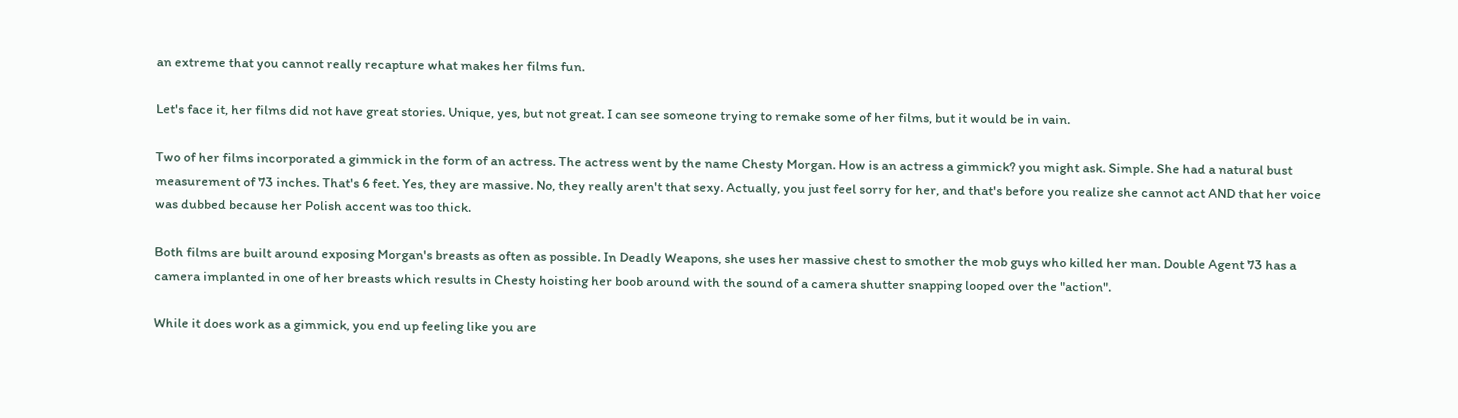an extreme that you cannot really recapture what makes her films fun.

Let's face it, her films did not have great stories. Unique, yes, but not great. I can see someone trying to remake some of her films, but it would be in vain.

Two of her films incorporated a gimmick in the form of an actress. The actress went by the name Chesty Morgan. How is an actress a gimmick? you might ask. Simple. She had a natural bust measurement of 73 inches. That's 6 feet. Yes, they are massive. No, they really aren't that sexy. Actually, you just feel sorry for her, and that's before you realize she cannot act AND that her voice was dubbed because her Polish accent was too thick.

Both films are built around exposing Morgan's breasts as often as possible. In Deadly Weapons, she uses her massive chest to smother the mob guys who killed her man. Double Agent 73 has a camera implanted in one of her breasts which results in Chesty hoisting her boob around with the sound of a camera shutter snapping looped over the "action".

While it does work as a gimmick, you end up feeling like you are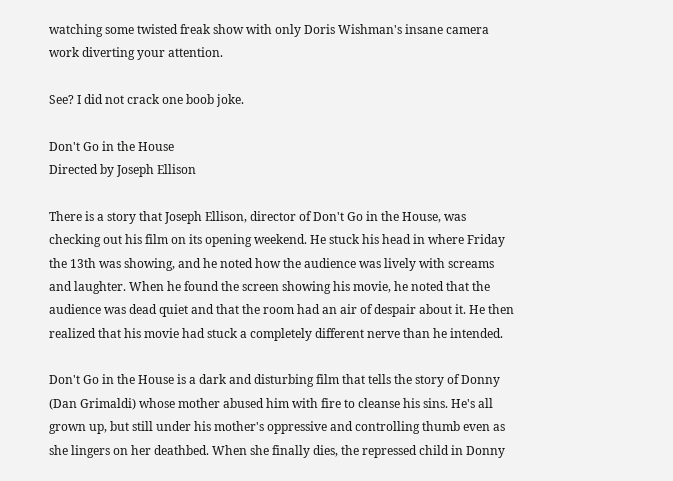watching some twisted freak show with only Doris Wishman's insane camera work diverting your attention.

See? I did not crack one boob joke.

Don't Go in the House
Directed by Joseph Ellison

There is a story that Joseph Ellison, director of Don't Go in the House, was checking out his film on its opening weekend. He stuck his head in where Friday the 13th was showing, and he noted how the audience was lively with screams and laughter. When he found the screen showing his movie, he noted that the audience was dead quiet and that the room had an air of despair about it. He then realized that his movie had stuck a completely different nerve than he intended.

Don't Go in the House is a dark and disturbing film that tells the story of Donny (Dan Grimaldi) whose mother abused him with fire to cleanse his sins. He's all grown up, but still under his mother's oppressive and controlling thumb even as she lingers on her deathbed. When she finally dies, the repressed child in Donny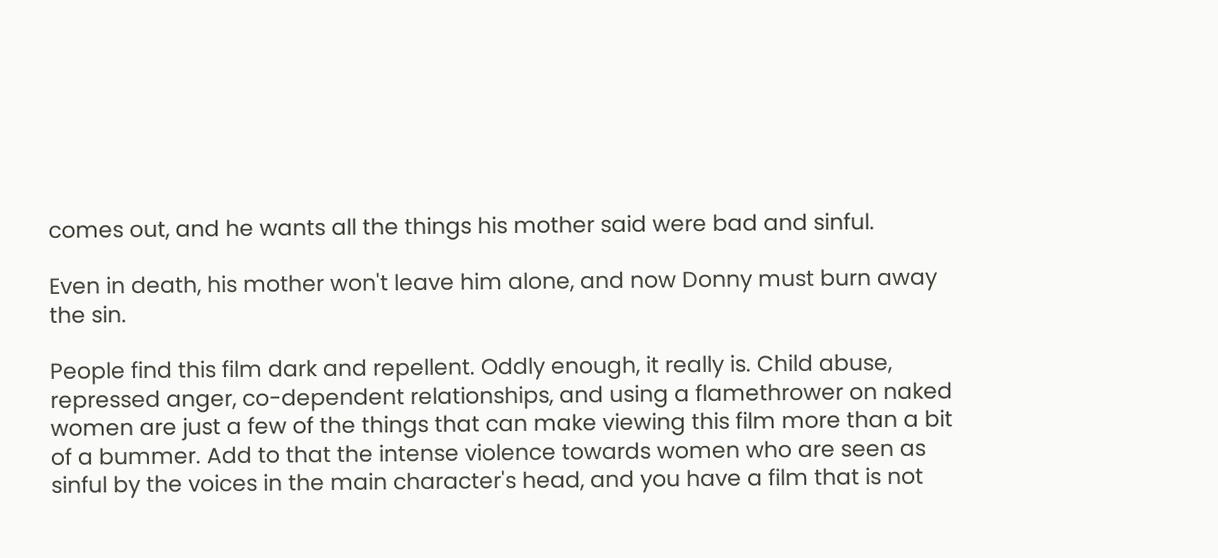comes out, and he wants all the things his mother said were bad and sinful.

Even in death, his mother won't leave him alone, and now Donny must burn away the sin.

People find this film dark and repellent. Oddly enough, it really is. Child abuse, repressed anger, co-dependent relationships, and using a flamethrower on naked women are just a few of the things that can make viewing this film more than a bit of a bummer. Add to that the intense violence towards women who are seen as sinful by the voices in the main character's head, and you have a film that is not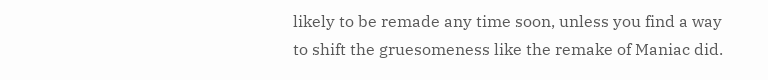likely to be remade any time soon, unless you find a way to shift the gruesomeness like the remake of Maniac did.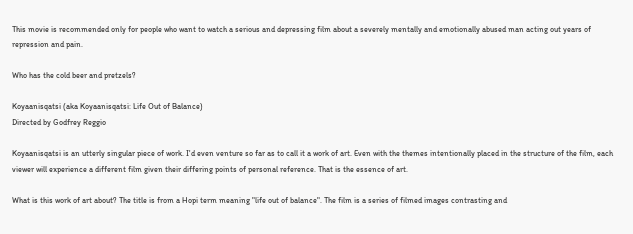This movie is recommended only for people who want to watch a serious and depressing film about a severely mentally and emotionally abused man acting out years of repression and pain.

Who has the cold beer and pretzels?

Koyaanisqatsi (aka Koyaanisqatsi: Life Out of Balance)
Directed by Godfrey Reggio

Koyaanisqatsi is an utterly singular piece of work. I'd even venture so far as to call it a work of art. Even with the themes intentionally placed in the structure of the film, each viewer will experience a different film given their differing points of personal reference. That is the essence of art.

What is this work of art about? The title is from a Hopi term meaning "life out of balance". The film is a series of filmed images contrasting and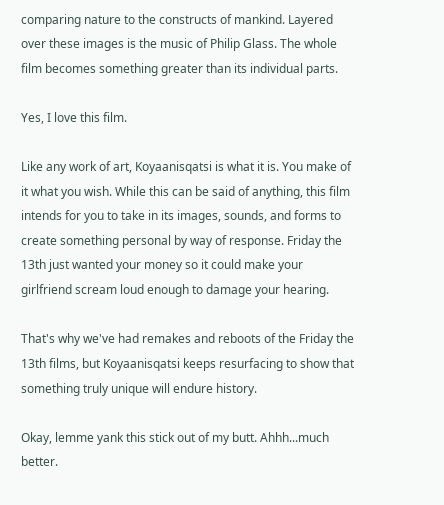comparing nature to the constructs of mankind. Layered over these images is the music of Philip Glass. The whole film becomes something greater than its individual parts.

Yes, I love this film.

Like any work of art, Koyaanisqatsi is what it is. You make of it what you wish. While this can be said of anything, this film intends for you to take in its images, sounds, and forms to create something personal by way of response. Friday the 13th just wanted your money so it could make your girlfriend scream loud enough to damage your hearing.

That's why we've had remakes and reboots of the Friday the 13th films, but Koyaanisqatsi keeps resurfacing to show that something truly unique will endure history.

Okay, lemme yank this stick out of my butt. Ahhh...much better.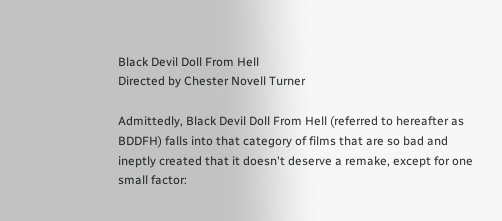Black Devil Doll From Hell
Directed by Chester Novell Turner

Admittedly, Black Devil Doll From Hell (referred to hereafter as BDDFH) falls into that category of films that are so bad and ineptly created that it doesn't deserve a remake, except for one small factor: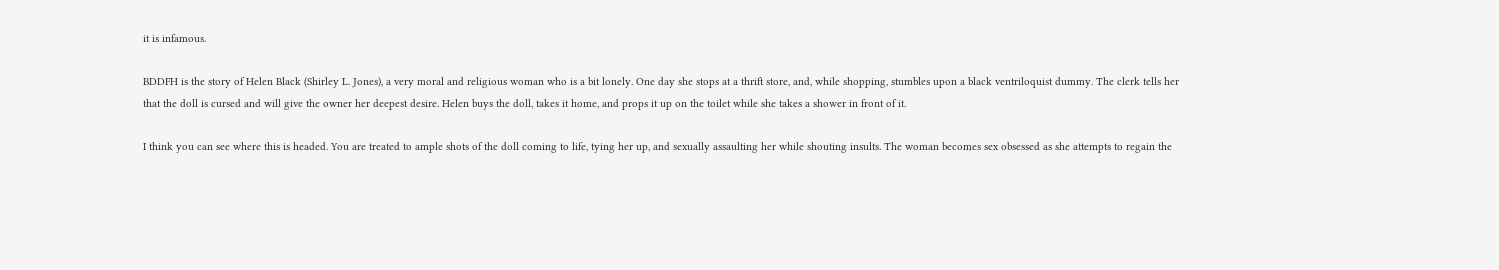it is infamous.

BDDFH is the story of Helen Black (Shirley L. Jones), a very moral and religious woman who is a bit lonely. One day she stops at a thrift store, and, while shopping, stumbles upon a black ventriloquist dummy. The clerk tells her that the doll is cursed and will give the owner her deepest desire. Helen buys the doll, takes it home, and props it up on the toilet while she takes a shower in front of it.

I think you can see where this is headed. You are treated to ample shots of the doll coming to life, tying her up, and sexually assaulting her while shouting insults. The woman becomes sex obsessed as she attempts to regain the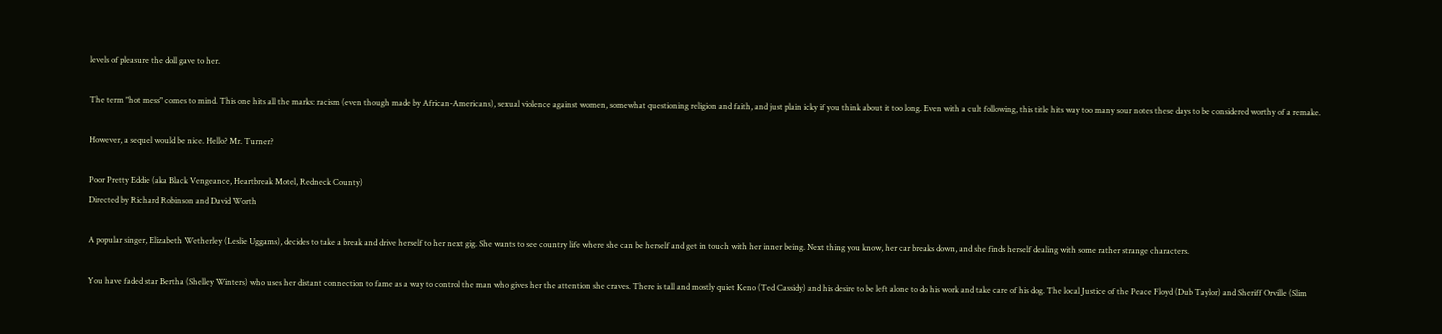levels of pleasure the doll gave to her.

The term "hot mess" comes to mind. This one hits all the marks: racism (even though made by African-Americans), sexual violence against women, somewhat questioning religion and faith, and just plain icky if you think about it too long. Even with a cult following, this title hits way too many sour notes these days to be considered worthy of a remake.

However, a sequel would be nice. Hello? Mr. Turner?

Poor Pretty Eddie (aka Black Vengeance, Heartbreak Motel, Redneck County)
Directed by Richard Robinson and David Worth

A popular singer, Elizabeth Wetherley (Leslie Uggams), decides to take a break and drive herself to her next gig. She wants to see country life where she can be herself and get in touch with her inner being. Next thing you know, her car breaks down, and she finds herself dealing with some rather strange characters.

You have faded star Bertha (Shelley Winters) who uses her distant connection to fame as a way to control the man who gives her the attention she craves. There is tall and mostly quiet Keno (Ted Cassidy) and his desire to be left alone to do his work and take care of his dog. The local Justice of the Peace Floyd (Dub Taylor) and Sheriff Orville (Slim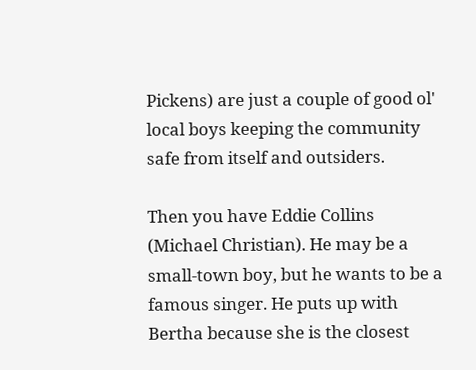Pickens) are just a couple of good ol' local boys keeping the community safe from itself and outsiders.

Then you have Eddie Collins (Michael Christian). He may be a small-town boy, but he wants to be a famous singer. He puts up with Bertha because she is the closest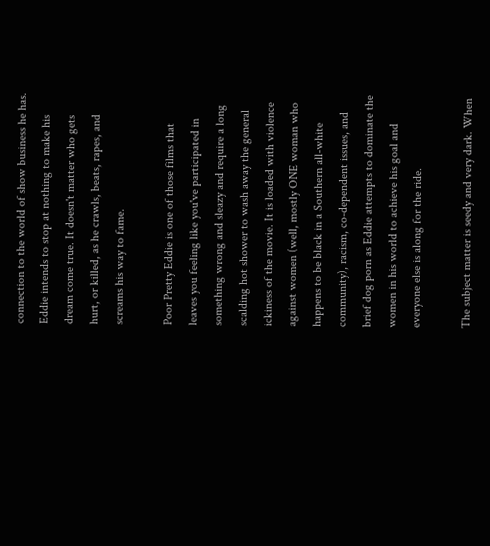connection to the world of show business he has. Eddie intends to stop at nothing to make his dream come true. It doesn't matter who gets hurt, or killed, as he crawls, beats, rapes, and screams his way to fame.

Poor Pretty Eddie is one of those films that leaves you feeling like you've participated in something wrong and sleazy and require a long scalding hot shower to wash away the general ickiness of the movie. It is loaded with violence against women (well, mostly ONE woman who happens to be black in a Southern all-white community), racism, co-dependent issues, and brief dog porn as Eddie attempts to dominate the women in his world to achieve his goal and everyone else is along for the ride.

The subject matter is seedy and very dark. When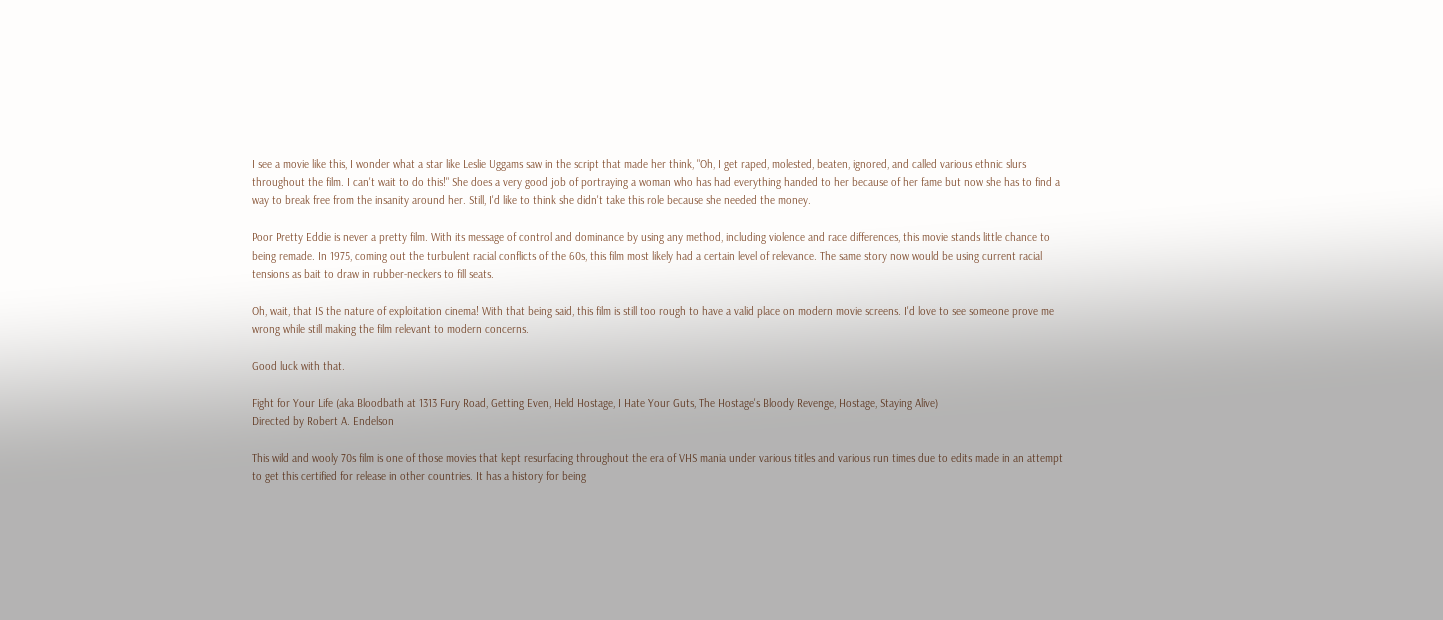I see a movie like this, I wonder what a star like Leslie Uggams saw in the script that made her think, "Oh, I get raped, molested, beaten, ignored, and called various ethnic slurs throughout the film. I can't wait to do this!" She does a very good job of portraying a woman who has had everything handed to her because of her fame but now she has to find a way to break free from the insanity around her. Still, I'd like to think she didn't take this role because she needed the money.

Poor Pretty Eddie is never a pretty film. With its message of control and dominance by using any method, including violence and race differences, this movie stands little chance to being remade. In 1975, coming out the turbulent racial conflicts of the 60s, this film most likely had a certain level of relevance. The same story now would be using current racial tensions as bait to draw in rubber-neckers to fill seats.

Oh, wait, that IS the nature of exploitation cinema! With that being said, this film is still too rough to have a valid place on modern movie screens. I'd love to see someone prove me wrong while still making the film relevant to modern concerns.

Good luck with that.

Fight for Your Life (aka Bloodbath at 1313 Fury Road, Getting Even, Held Hostage, I Hate Your Guts, The Hostage's Bloody Revenge, Hostage, Staying Alive)
Directed by Robert A. Endelson

This wild and wooly 70s film is one of those movies that kept resurfacing throughout the era of VHS mania under various titles and various run times due to edits made in an attempt to get this certified for release in other countries. It has a history for being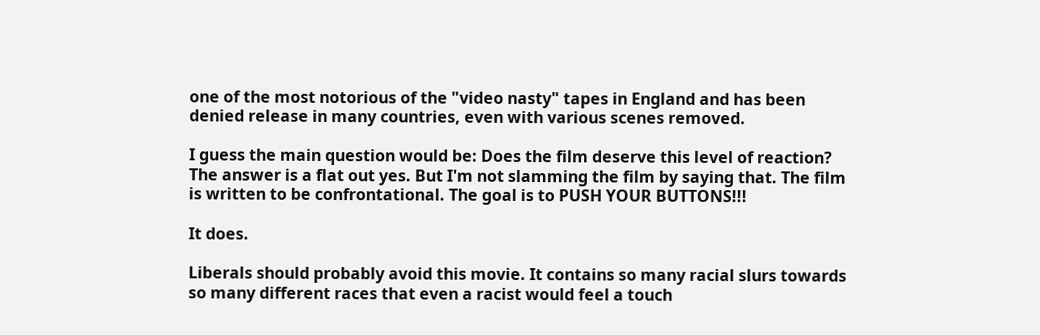one of the most notorious of the "video nasty" tapes in England and has been denied release in many countries, even with various scenes removed.

I guess the main question would be: Does the film deserve this level of reaction? The answer is a flat out yes. But I'm not slamming the film by saying that. The film is written to be confrontational. The goal is to PUSH YOUR BUTTONS!!!

It does.

Liberals should probably avoid this movie. It contains so many racial slurs towards so many different races that even a racist would feel a touch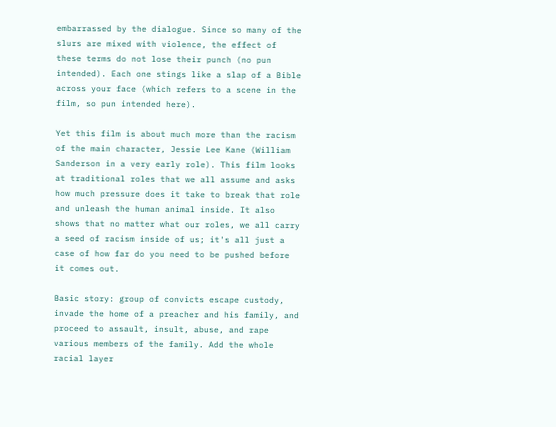embarrassed by the dialogue. Since so many of the slurs are mixed with violence, the effect of these terms do not lose their punch (no pun intended). Each one stings like a slap of a Bible across your face (which refers to a scene in the film, so pun intended here).

Yet this film is about much more than the racism of the main character, Jessie Lee Kane (William Sanderson in a very early role). This film looks at traditional roles that we all assume and asks how much pressure does it take to break that role and unleash the human animal inside. It also shows that no matter what our roles, we all carry a seed of racism inside of us; it's all just a case of how far do you need to be pushed before it comes out.

Basic story: group of convicts escape custody, invade the home of a preacher and his family, and proceed to assault, insult, abuse, and rape various members of the family. Add the whole racial layer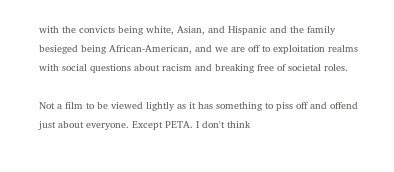with the convicts being white, Asian, and Hispanic and the family besieged being African-American, and we are off to exploitation realms with social questions about racism and breaking free of societal roles.

Not a film to be viewed lightly as it has something to piss off and offend just about everyone. Except PETA. I don't think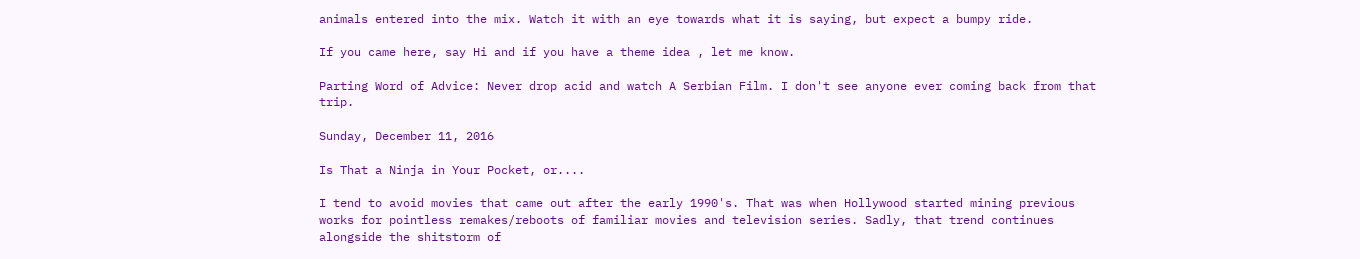animals entered into the mix. Watch it with an eye towards what it is saying, but expect a bumpy ride.

If you came here, say Hi and if you have a theme idea , let me know.

Parting Word of Advice: Never drop acid and watch A Serbian Film. I don't see anyone ever coming back from that trip.

Sunday, December 11, 2016

Is That a Ninja in Your Pocket, or....

I tend to avoid movies that came out after the early 1990's. That was when Hollywood started mining previous works for pointless remakes/reboots of familiar movies and television series. Sadly, that trend continues alongside the shitstorm of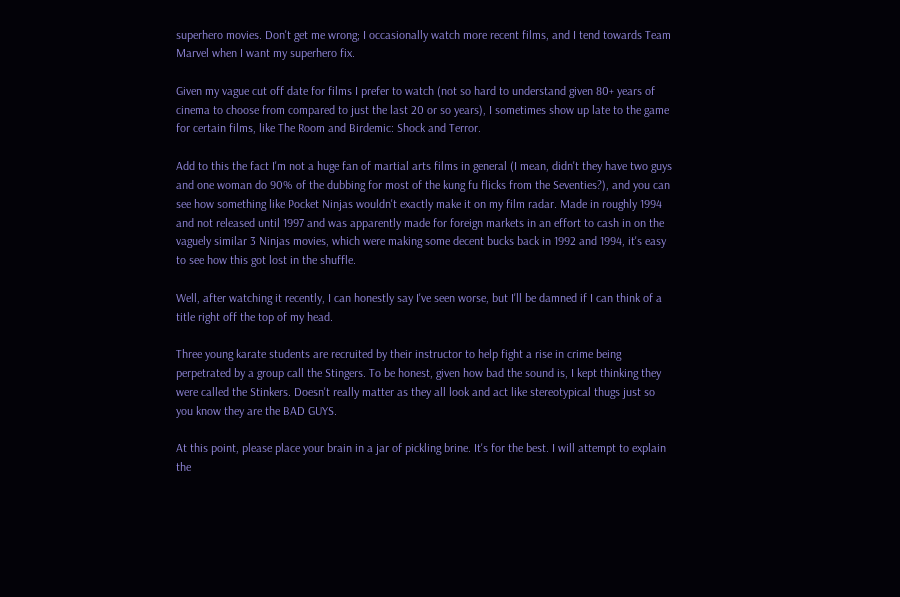superhero movies. Don't get me wrong; I occasionally watch more recent films, and I tend towards Team Marvel when I want my superhero fix.

Given my vague cut off date for films I prefer to watch (not so hard to understand given 80+ years of cinema to choose from compared to just the last 20 or so years), I sometimes show up late to the game for certain films, like The Room and Birdemic: Shock and Terror.

Add to this the fact I'm not a huge fan of martial arts films in general (I mean, didn't they have two guys and one woman do 90% of the dubbing for most of the kung fu flicks from the Seventies?), and you can see how something like Pocket Ninjas wouldn't exactly make it on my film radar. Made in roughly 1994 and not released until 1997 and was apparently made for foreign markets in an effort to cash in on the vaguely similar 3 Ninjas movies, which were making some decent bucks back in 1992 and 1994, it's easy to see how this got lost in the shuffle.

Well, after watching it recently, I can honestly say I've seen worse, but I'll be damned if I can think of a title right off the top of my head.

Three young karate students are recruited by their instructor to help fight a rise in crime being perpetrated by a group call the Stingers. To be honest, given how bad the sound is, I kept thinking they were called the Stinkers. Doesn't really matter as they all look and act like stereotypical thugs just so you know they are the BAD GUYS.

At this point, please place your brain in a jar of pickling brine. It's for the best. I will attempt to explain the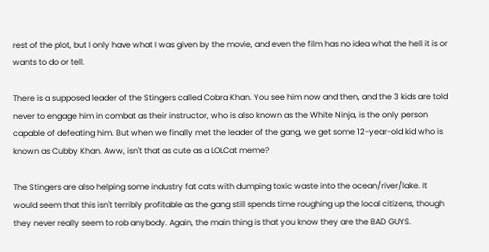rest of the plot, but I only have what I was given by the movie, and even the film has no idea what the hell it is or wants to do or tell.

There is a supposed leader of the Stingers called Cobra Khan. You see him now and then, and the 3 kids are told never to engage him in combat as their instructor, who is also known as the White Ninja, is the only person capable of defeating him. But when we finally met the leader of the gang, we get some 12-year-old kid who is known as Cubby Khan. Aww, isn't that as cute as a LOLCat meme?

The Stingers are also helping some industry fat cats with dumping toxic waste into the ocean/river/lake. It would seem that this isn't terribly profitable as the gang still spends time roughing up the local citizens, though they never really seem to rob anybody. Again, the main thing is that you know they are the BAD GUYS.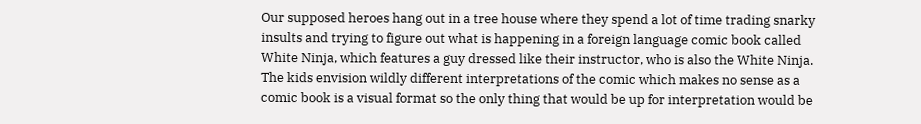Our supposed heroes hang out in a tree house where they spend a lot of time trading snarky insults and trying to figure out what is happening in a foreign language comic book called White Ninja, which features a guy dressed like their instructor, who is also the White Ninja. The kids envision wildly different interpretations of the comic which makes no sense as a comic book is a visual format so the only thing that would be up for interpretation would be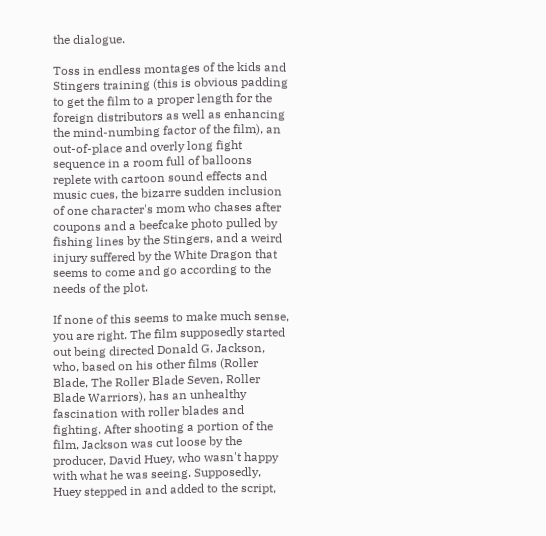the dialogue.

Toss in endless montages of the kids and Stingers training (this is obvious padding to get the film to a proper length for the foreign distributors as well as enhancing the mind-numbing factor of the film), an out-of-place and overly long fight sequence in a room full of balloons replete with cartoon sound effects and music cues, the bizarre sudden inclusion of one character's mom who chases after coupons and a beefcake photo pulled by fishing lines by the Stingers, and a weird injury suffered by the White Dragon that seems to come and go according to the needs of the plot.

If none of this seems to make much sense, you are right. The film supposedly started out being directed Donald G. Jackson, who, based on his other films (Roller Blade, The Roller Blade Seven, Roller Blade Warriors), has an unhealthy fascination with roller blades and fighting. After shooting a portion of the film, Jackson was cut loose by the producer, David Huey, who wasn't happy with what he was seeing. Supposedly, Huey stepped in and added to the script,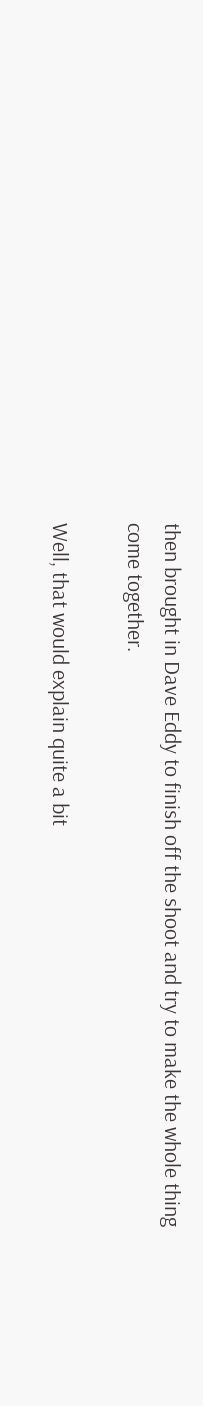then brought in Dave Eddy to finish off the shoot and try to make the whole thing come together.

Well, that would explain quite a bit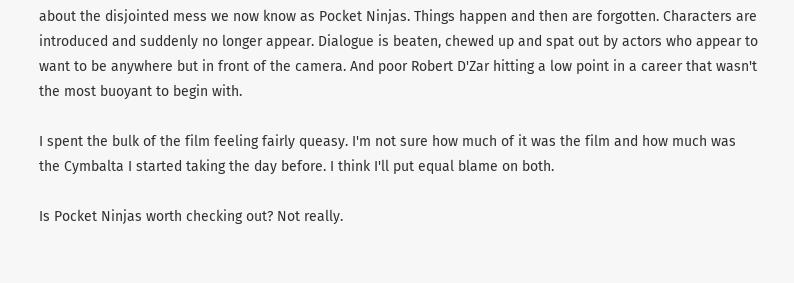about the disjointed mess we now know as Pocket Ninjas. Things happen and then are forgotten. Characters are introduced and suddenly no longer appear. Dialogue is beaten, chewed up and spat out by actors who appear to want to be anywhere but in front of the camera. And poor Robert D'Zar hitting a low point in a career that wasn't the most buoyant to begin with.

I spent the bulk of the film feeling fairly queasy. I'm not sure how much of it was the film and how much was the Cymbalta I started taking the day before. I think I'll put equal blame on both.

Is Pocket Ninjas worth checking out? Not really.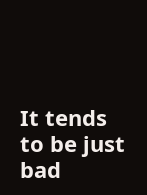It tends to be just bad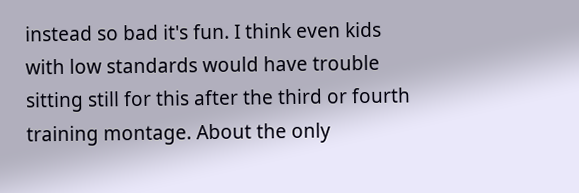instead so bad it's fun. I think even kids with low standards would have trouble sitting still for this after the third or fourth training montage. About the only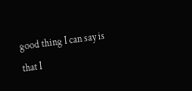good thing I can say is that I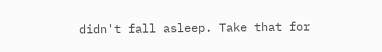didn't fall asleep. Take that for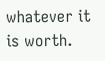whatever it is worth.